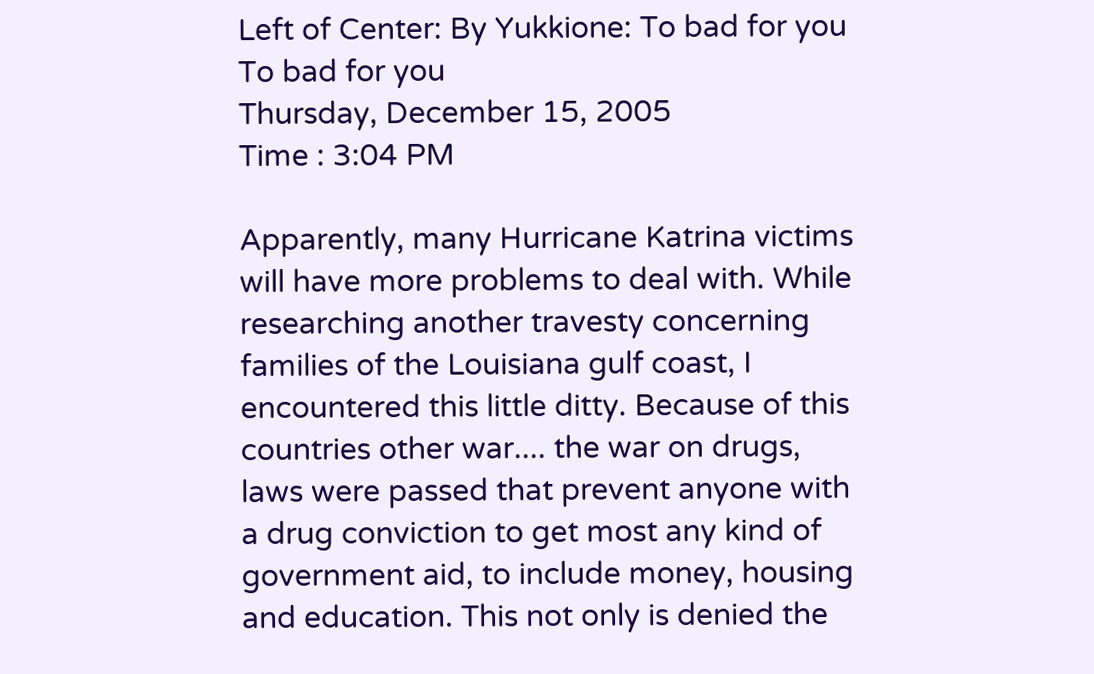Left of Center: By Yukkione: To bad for you
To bad for you
Thursday, December 15, 2005
Time : 3:04 PM

Apparently, many Hurricane Katrina victims will have more problems to deal with. While researching another travesty concerning families of the Louisiana gulf coast, I encountered this little ditty. Because of this countries other war.... the war on drugs, laws were passed that prevent anyone with a drug conviction to get most any kind of government aid, to include money, housing and education. This not only is denied the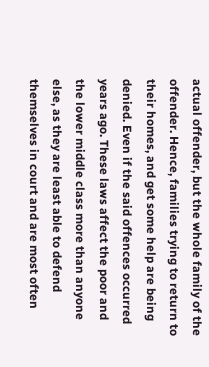actual offender, but the whole family of the offender. Hence, families trying to return to their homes, and get some help are being denied. Even if the said offences occurred years ago. These laws affect the poor and the lower middle class more than anyone else, as they are least able to defend themselves in court and are most often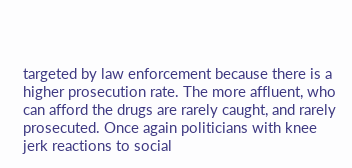targeted by law enforcement because there is a higher prosecution rate. The more affluent, who can afford the drugs are rarely caught, and rarely prosecuted. Once again politicians with knee jerk reactions to social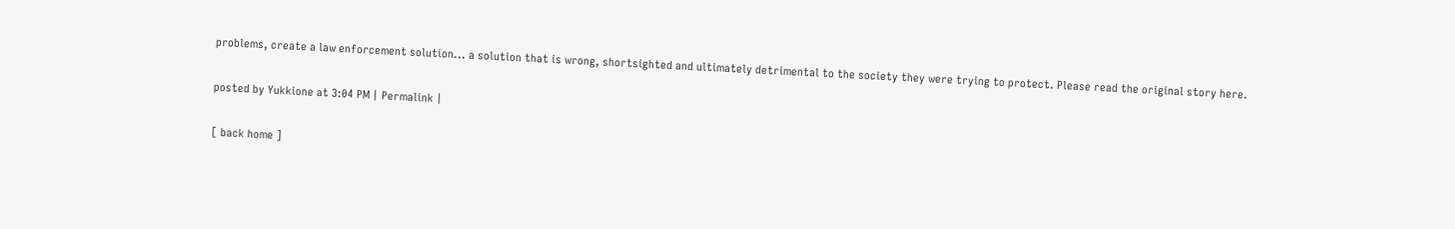problems, create a law enforcement solution... a solution that is wrong, shortsighted and ultimately detrimental to the society they were trying to protect. Please read the original story here.

posted by Yukkione at 3:04 PM | Permalink |

[ back home ]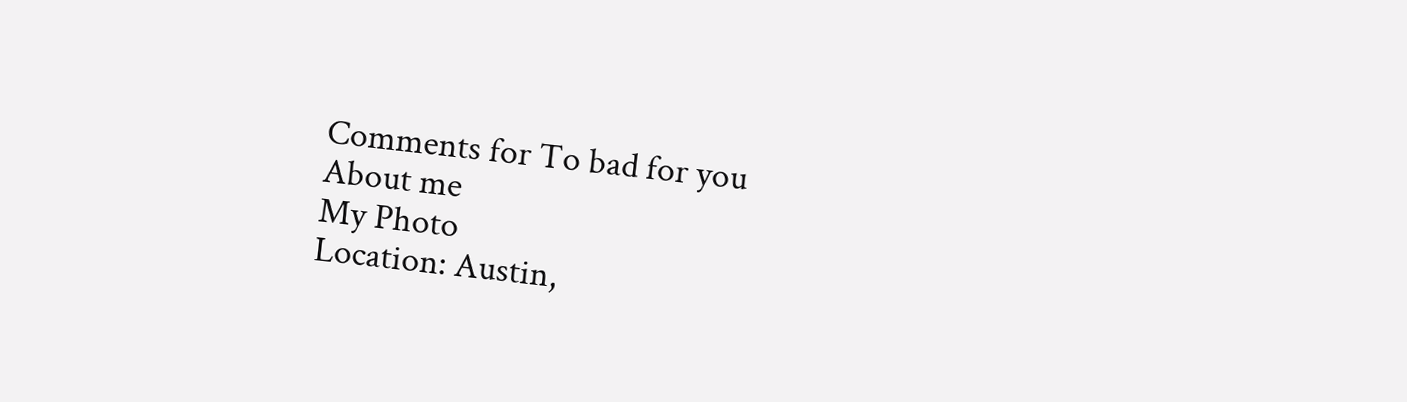Comments for To bad for you
About me
My Photo
Location: Austin,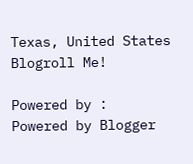Texas, United States
Blogroll Me!

Powered by :
Powered by Blogger